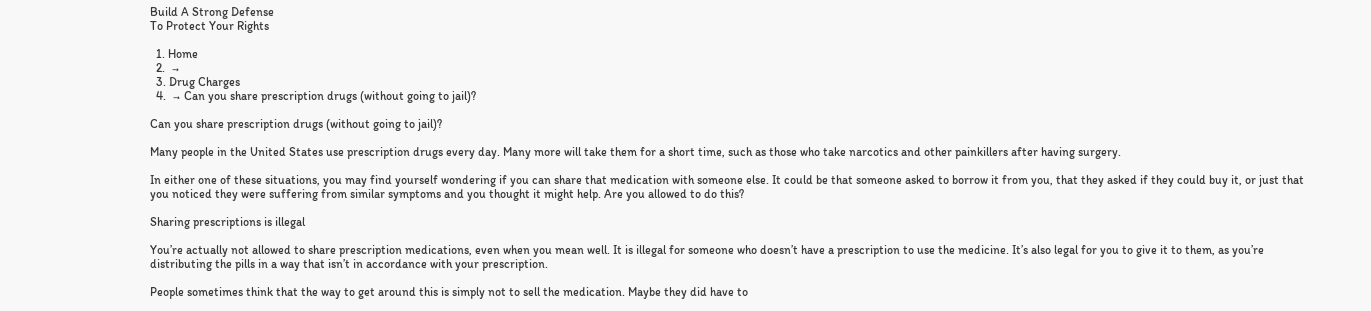Build A Strong Defense
To Protect Your Rights

  1. Home
  2.  →
  3. Drug Charges
  4.  → Can you share prescription drugs (without going to jail)?

Can you share prescription drugs (without going to jail)?

Many people in the United States use prescription drugs every day. Many more will take them for a short time, such as those who take narcotics and other painkillers after having surgery.

In either one of these situations, you may find yourself wondering if you can share that medication with someone else. It could be that someone asked to borrow it from you, that they asked if they could buy it, or just that you noticed they were suffering from similar symptoms and you thought it might help. Are you allowed to do this?

Sharing prescriptions is illegal

You’re actually not allowed to share prescription medications, even when you mean well. It is illegal for someone who doesn’t have a prescription to use the medicine. It’s also legal for you to give it to them, as you’re distributing the pills in a way that isn’t in accordance with your prescription.

People sometimes think that the way to get around this is simply not to sell the medication. Maybe they did have to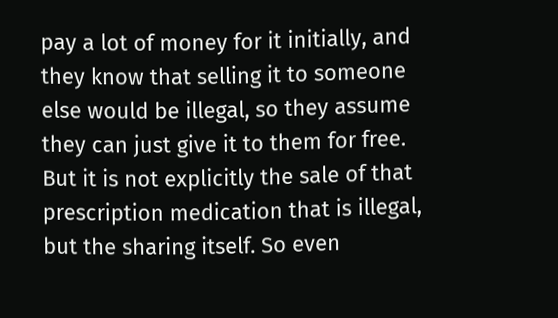pay a lot of money for it initially, and they know that selling it to someone else would be illegal, so they assume they can just give it to them for free. But it is not explicitly the sale of that prescription medication that is illegal, but the sharing itself. So even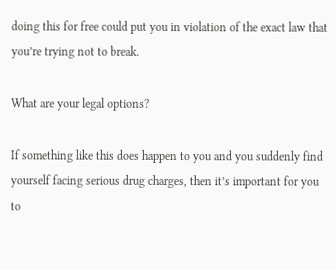doing this for free could put you in violation of the exact law that you’re trying not to break.

What are your legal options?

If something like this does happen to you and you suddenly find yourself facing serious drug charges, then it’s important for you to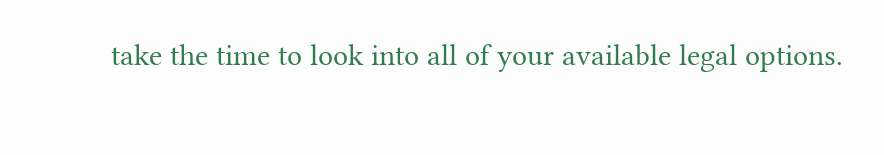take the time to look into all of your available legal options.